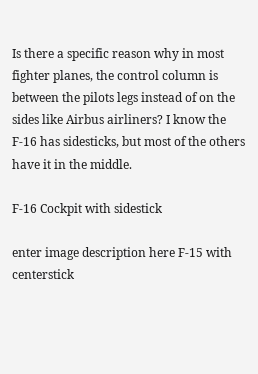Is there a specific reason why in most fighter planes, the control column is between the pilots legs instead of on the sides like Airbus airliners? I know the F-16 has sidesticks, but most of the others have it in the middle.

F-16 Cockpit with sidestick

enter image description here F-15 with centerstick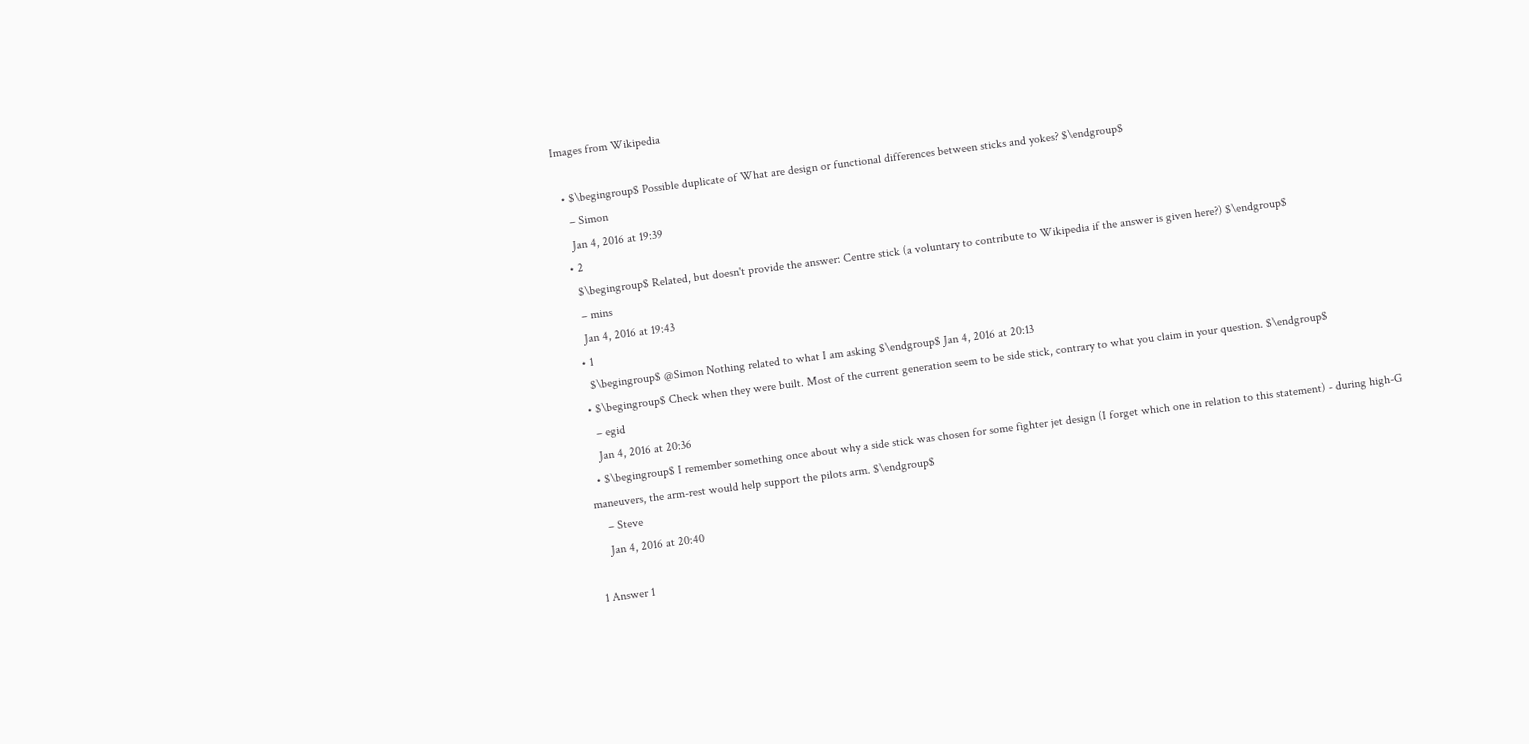Images from Wikipedia

  • $\begingroup$ Possible duplicate of What are design or functional differences between sticks and yokes? $\endgroup$
    – Simon
    Jan 4, 2016 at 19:39
  • 2
    $\begingroup$ Related, but doesn't provide the answer: Centre stick (a voluntary to contribute to Wikipedia if the answer is given here?) $\endgroup$
    – mins
    Jan 4, 2016 at 19:43
  • 1
    $\begingroup$ @Simon Nothing related to what I am asking $\endgroup$ Jan 4, 2016 at 20:13
  • $\begingroup$ Check when they were built. Most of the current generation seem to be side stick, contrary to what you claim in your question. $\endgroup$
    – egid
    Jan 4, 2016 at 20:36
  • $\begingroup$ I remember something once about why a side stick was chosen for some fighter jet design (I forget which one in relation to this statement) - during high-G maneuvers, the arm-rest would help support the pilots arm. $\endgroup$
    – Steve
    Jan 4, 2016 at 20:40

1 Answer 1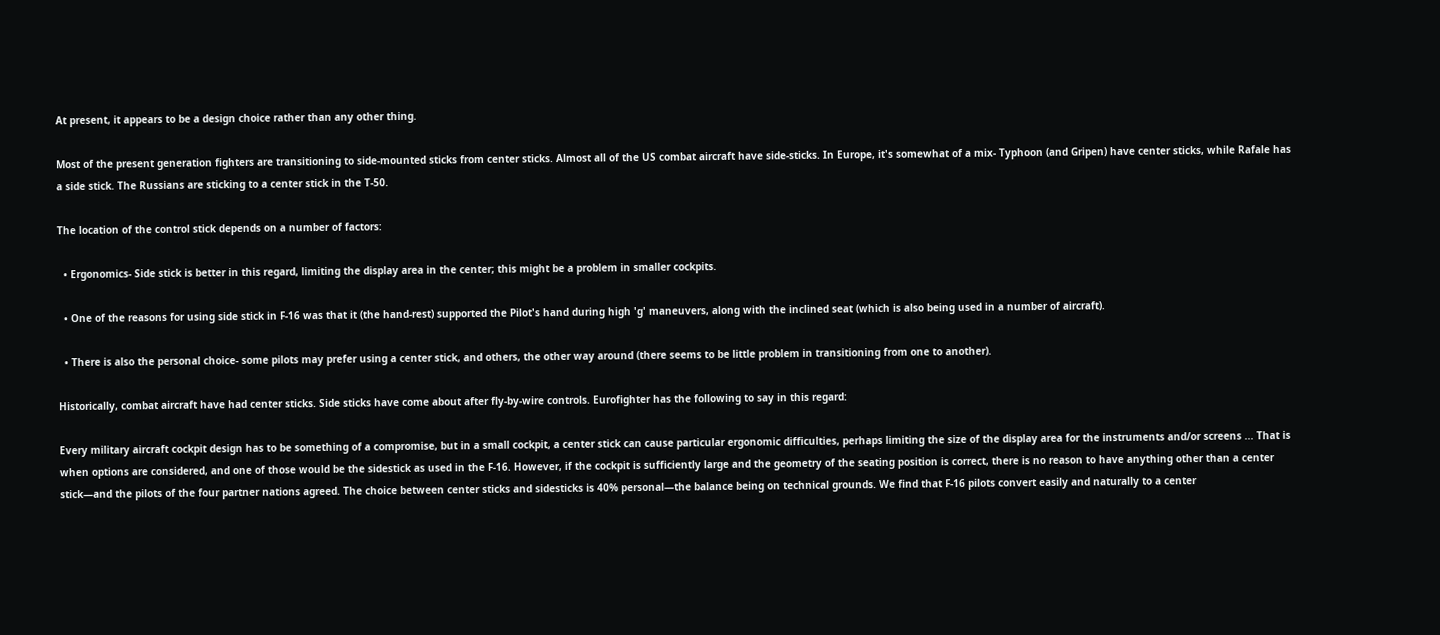At present, it appears to be a design choice rather than any other thing.

Most of the present generation fighters are transitioning to side-mounted sticks from center sticks. Almost all of the US combat aircraft have side-sticks. In Europe, it's somewhat of a mix- Typhoon (and Gripen) have center sticks, while Rafale has a side stick. The Russians are sticking to a center stick in the T-50.

The location of the control stick depends on a number of factors:

  • Ergonomics- Side stick is better in this regard, limiting the display area in the center; this might be a problem in smaller cockpits.

  • One of the reasons for using side stick in F-16 was that it (the hand-rest) supported the Pilot's hand during high 'g' maneuvers, along with the inclined seat (which is also being used in a number of aircraft).

  • There is also the personal choice- some pilots may prefer using a center stick, and others, the other way around (there seems to be little problem in transitioning from one to another).

Historically, combat aircraft have had center sticks. Side sticks have come about after fly-by-wire controls. Eurofighter has the following to say in this regard:

Every military aircraft cockpit design has to be something of a compromise, but in a small cockpit, a center stick can cause particular ergonomic difficulties, perhaps limiting the size of the display area for the instruments and/or screens ... That is when options are considered, and one of those would be the sidestick as used in the F-16. However, if the cockpit is sufficiently large and the geometry of the seating position is correct, there is no reason to have anything other than a center stick—and the pilots of the four partner nations agreed. The choice between center sticks and sidesticks is 40% personal—the balance being on technical grounds. We find that F-16 pilots convert easily and naturally to a center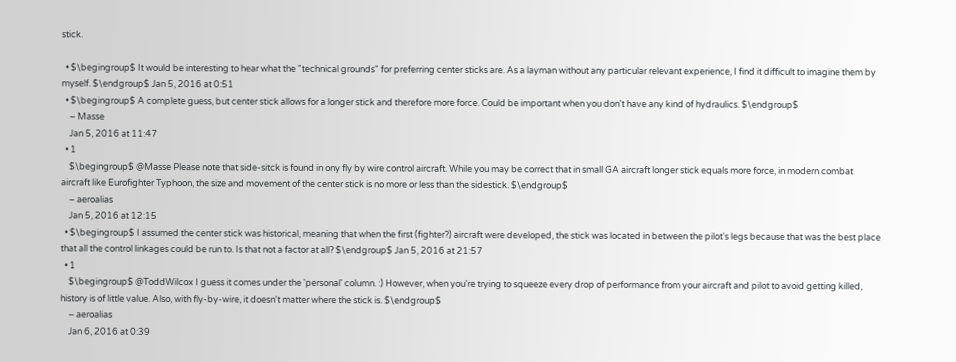stick.

  • $\begingroup$ It would be interesting to hear what the "technical grounds" for preferring center sticks are. As a layman without any particular relevant experience, I find it difficult to imagine them by myself. $\endgroup$ Jan 5, 2016 at 0:51
  • $\begingroup$ A complete guess, but center stick allows for a longer stick and therefore more force. Could be important when you don't have any kind of hydraulics. $\endgroup$
    – Masse
    Jan 5, 2016 at 11:47
  • 1
    $\begingroup$ @Masse Please note that side-sitck is found in ony fly by wire control aircraft. While you may be correct that in small GA aircraft longer stick equals more force, in modern combat aircraft like Eurofighter Typhoon, the size and movement of the center stick is no more or less than the sidestick. $\endgroup$
    – aeroalias
    Jan 5, 2016 at 12:15
  • $\begingroup$ I assumed the center stick was historical, meaning that when the first (fighter?) aircraft were developed, the stick was located in between the pilot's legs because that was the best place that all the control linkages could be run to. Is that not a factor at all? $\endgroup$ Jan 5, 2016 at 21:57
  • 1
    $\begingroup$ @ToddWilcox I guess it comes under the 'personal' column. :) However, when you're trying to squeeze every drop of performance from your aircraft and pilot to avoid getting killed, history is of little value. Also, with fly-by-wire, it doesn't matter where the stick is. $\endgroup$
    – aeroalias
    Jan 6, 2016 at 0:39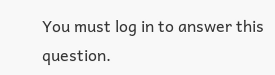You must log in to answer this question.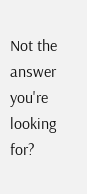Not the answer you're looking for?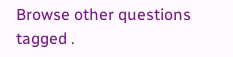Browse other questions tagged .